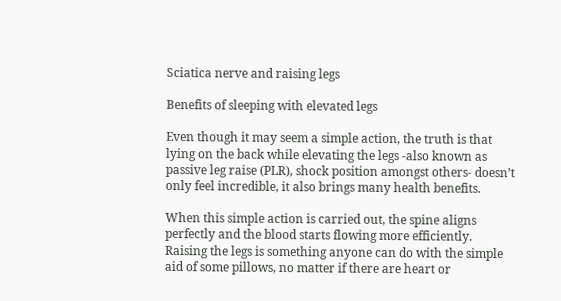Sciatica nerve and raising legs

Benefits of sleeping with elevated legs

Even though it may seem a simple action, the truth is that lying on the back while elevating the legs -also known as passive leg raise (PLR), shock position amongst others- doesn’t only feel incredible, it also brings many health benefits.

When this simple action is carried out, the spine aligns perfectly and the blood starts flowing more efficiently. Raising the legs is something anyone can do with the simple aid of some pillows, no matter if there are heart or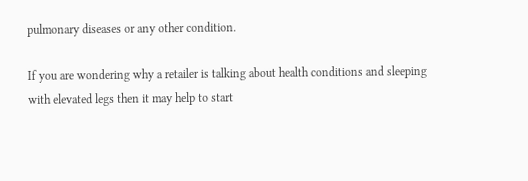pulmonary diseases or any other condition.

If you are wondering why a retailer is talking about health conditions and sleeping with elevated legs then it may help to start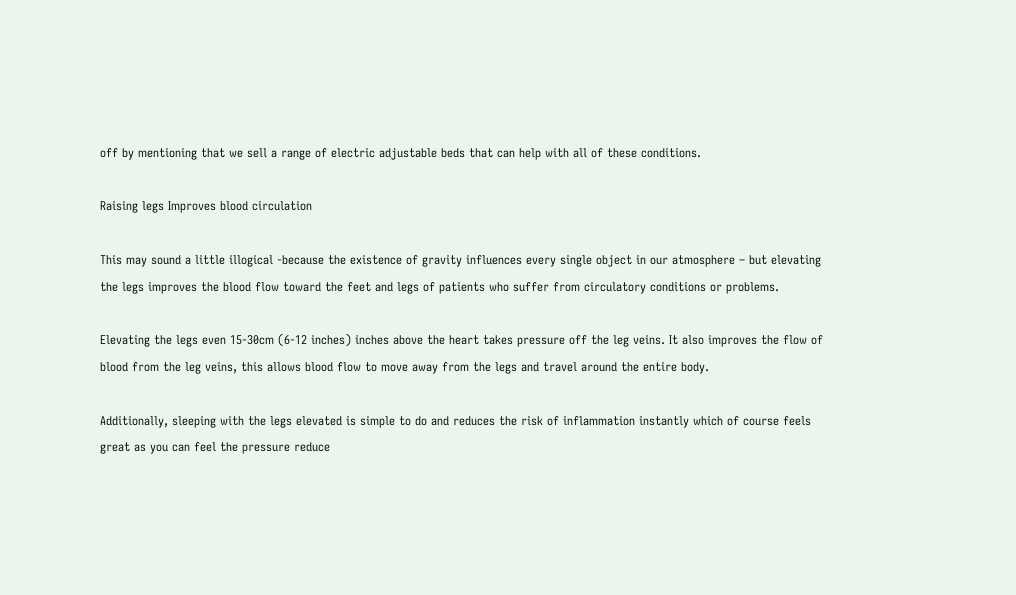off by mentioning that we sell a range of electric adjustable beds that can help with all of these conditions.

Raising legs Improves blood circulation

This may sound a little illogical -because the existence of gravity influences every single object in our atmosphere – but elevating the legs improves the blood flow toward the feet and legs of patients who suffer from circulatory conditions or problems.

Elevating the legs even 15-30cm (6-12 inches) inches above the heart takes pressure off the leg veins. It also improves the flow of blood from the leg veins, this allows blood flow to move away from the legs and travel around the entire body.

Additionally, sleeping with the legs elevated is simple to do and reduces the risk of inflammation instantly which of course feels great as you can feel the pressure reduce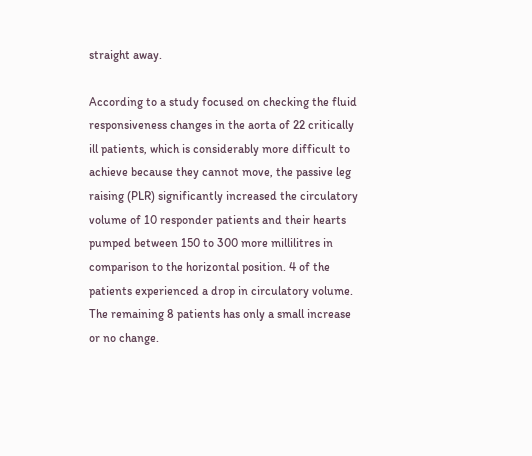straight away.

According to a study focused on checking the fluid responsiveness changes in the aorta of 22 critically ill patients, which is considerably more difficult to achieve because they cannot move, the passive leg raising (PLR) significantly increased the circulatory volume of 10 responder patients and their hearts pumped between 150 to 300 more millilitres in comparison to the horizontal position. 4 of the patients experienced a drop in circulatory volume. The remaining 8 patients has only a small increase or no change.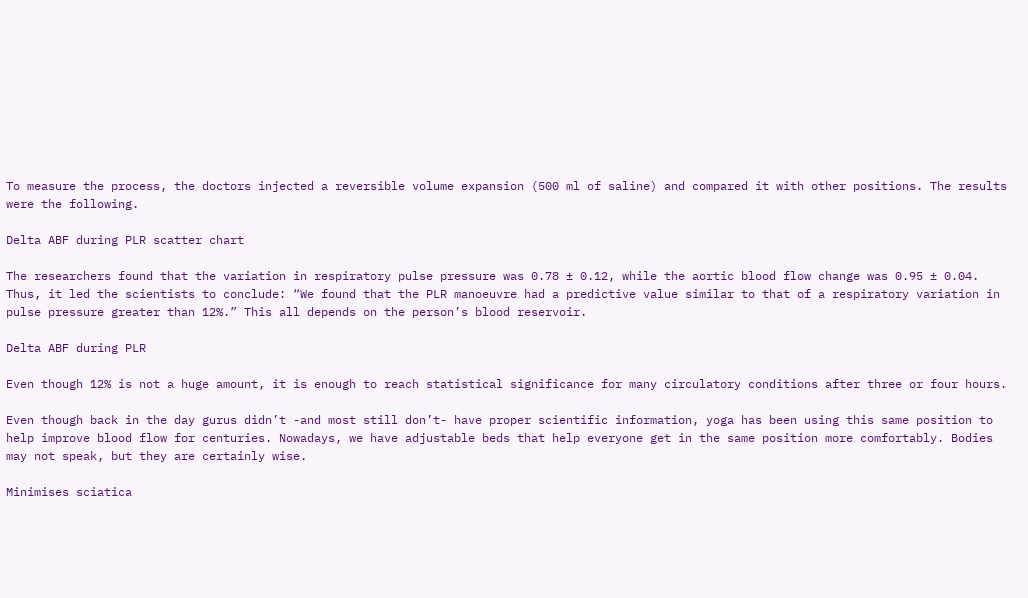To measure the process, the doctors injected a reversible volume expansion (500 ml of saline) and compared it with other positions. The results were the following.

Delta ABF during PLR scatter chart

The researchers found that the variation in respiratory pulse pressure was 0.78 ± 0.12, while the aortic blood flow change was 0.95 ± 0.04. Thus, it led the scientists to conclude: “We found that the PLR manoeuvre had a predictive value similar to that of a respiratory variation in pulse pressure greater than 12%.” This all depends on the person’s blood reservoir.

Delta ABF during PLR

Even though 12% is not a huge amount, it is enough to reach statistical significance for many circulatory conditions after three or four hours.

Even though back in the day gurus didn’t -and most still don’t- have proper scientific information, yoga has been using this same position to help improve blood flow for centuries. Nowadays, we have adjustable beds that help everyone get in the same position more comfortably. Bodies may not speak, but they are certainly wise.

Minimises sciatica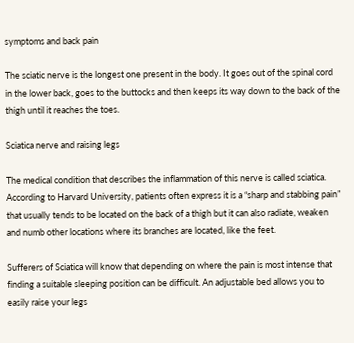symptoms and back pain

The sciatic nerve is the longest one present in the body. It goes out of the spinal cord in the lower back, goes to the buttocks and then keeps its way down to the back of the thigh until it reaches the toes.

Sciatica nerve and raising legs

The medical condition that describes the inflammation of this nerve is called sciatica. According to Harvard University, patients often express it is a “sharp and stabbing pain” that usually tends to be located on the back of a thigh but it can also radiate, weaken and numb other locations where its branches are located, like the feet.

Sufferers of Sciatica will know that depending on where the pain is most intense that finding a suitable sleeping position can be difficult. An adjustable bed allows you to easily raise your legs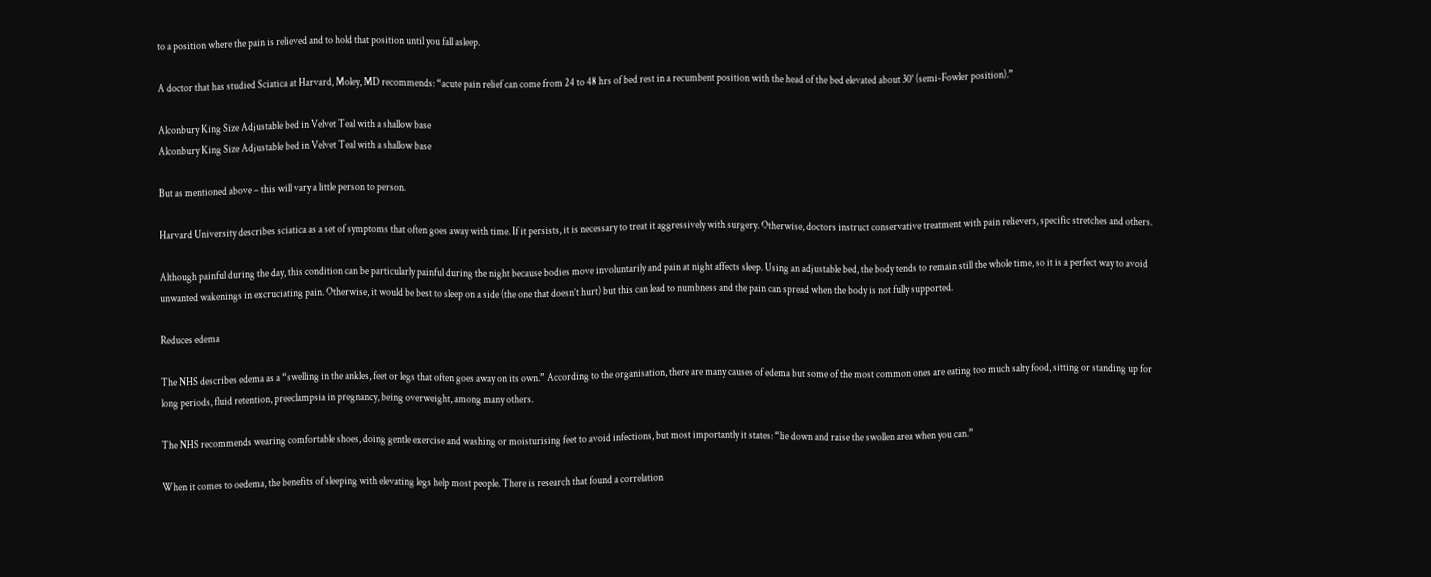to a position where the pain is relieved and to hold that position until you fall asleep.

A doctor that has studied Sciatica at Harvard, Moley, MD recommends: “acute pain relief can come from 24 to 48 hrs of bed rest in a recumbent position with the head of the bed elevated about 30° (semi-Fowler position).”

Alconbury King Size Adjustable bed in Velvet Teal with a shallow base
Alconbury King Size Adjustable bed in Velvet Teal with a shallow base

But as mentioned above – this will vary a little person to person.

Harvard University describes sciatica as a set of symptoms that often goes away with time. If it persists, it is necessary to treat it aggressively with surgery. Otherwise, doctors instruct conservative treatment with pain relievers, specific stretches and others.

Although painful during the day, this condition can be particularly painful during the night because bodies move involuntarily and pain at night affects sleep. Using an adjustable bed, the body tends to remain still the whole time, so it is a perfect way to avoid unwanted wakenings in excruciating pain. Otherwise, it would be best to sleep on a side (the one that doesn’t hurt) but this can lead to numbness and the pain can spread when the body is not fully supported.

Reduces edema

The NHS describes edema as a “swelling in the ankles, feet or legs that often goes away on its own.” According to the organisation, there are many causes of edema but some of the most common ones are eating too much salty food, sitting or standing up for long periods, fluid retention, preeclampsia in pregnancy, being overweight, among many others.

The NHS recommends wearing comfortable shoes, doing gentle exercise and washing or moisturising feet to avoid infections, but most importantly it states: “lie down and raise the swollen area when you can.”

When it comes to oedema, the benefits of sleeping with elevating legs help most people. There is research that found a correlation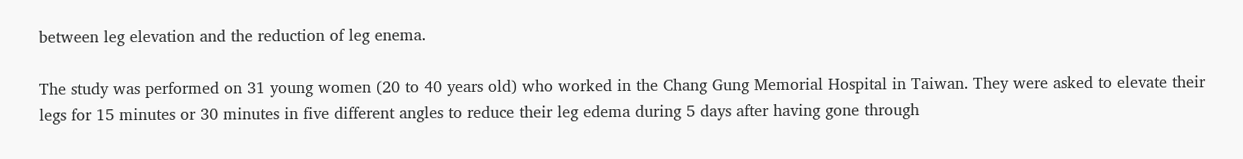between leg elevation and the reduction of leg enema.

The study was performed on 31 young women (20 to 40 years old) who worked in the Chang Gung Memorial Hospital in Taiwan. They were asked to elevate their legs for 15 minutes or 30 minutes in five different angles to reduce their leg edema during 5 days after having gone through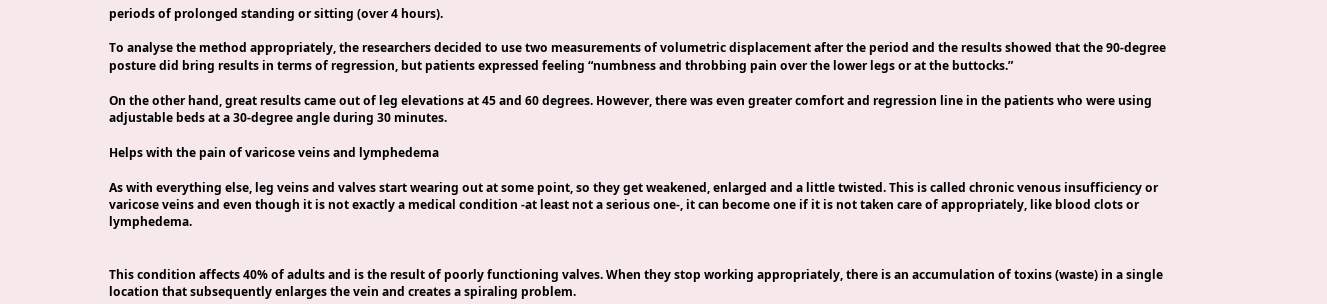periods of prolonged standing or sitting (over 4 hours).

To analyse the method appropriately, the researchers decided to use two measurements of volumetric displacement after the period and the results showed that the 90-degree posture did bring results in terms of regression, but patients expressed feeling “numbness and throbbing pain over the lower legs or at the buttocks.”

On the other hand, great results came out of leg elevations at 45 and 60 degrees. However, there was even greater comfort and regression line in the patients who were using adjustable beds at a 30-degree angle during 30 minutes.

Helps with the pain of varicose veins and lymphedema

As with everything else, leg veins and valves start wearing out at some point, so they get weakened, enlarged and a little twisted. This is called chronic venous insufficiency or varicose veins and even though it is not exactly a medical condition -at least not a serious one-, it can become one if it is not taken care of appropriately, like blood clots or lymphedema.


This condition affects 40% of adults and is the result of poorly functioning valves. When they stop working appropriately, there is an accumulation of toxins (waste) in a single location that subsequently enlarges the vein and creates a spiraling problem.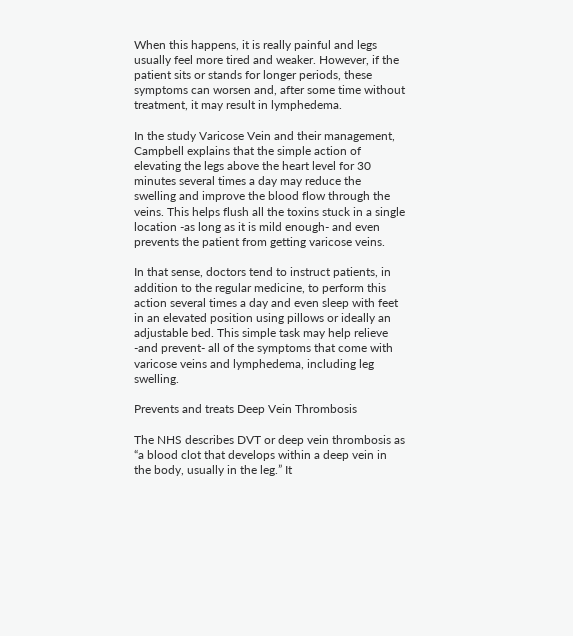When this happens, it is really painful and legs usually feel more tired and weaker. However, if the patient sits or stands for longer periods, these symptoms can worsen and, after some time without treatment, it may result in lymphedema.

In the study Varicose Vein and their management, Campbell explains that the simple action of elevating the legs above the heart level for 30 minutes several times a day may reduce the swelling and improve the blood flow through the veins. This helps flush all the toxins stuck in a single location -as long as it is mild enough- and even prevents the patient from getting varicose veins.

In that sense, doctors tend to instruct patients, in addition to the regular medicine, to perform this action several times a day and even sleep with feet in an elevated position using pillows or ideally an adjustable bed. This simple task may help relieve -and prevent- all of the symptoms that come with varicose veins and lymphedema, including leg swelling.

Prevents and treats Deep Vein Thrombosis

The NHS describes DVT or deep vein thrombosis as “a blood clot that develops within a deep vein in the body, usually in the leg.” It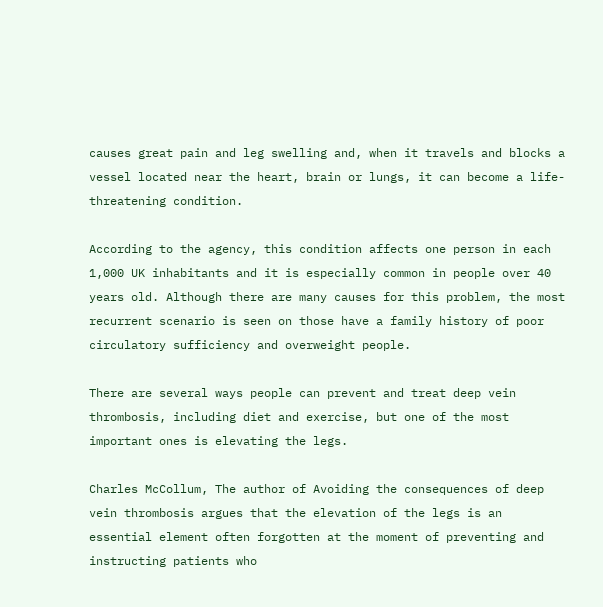causes great pain and leg swelling and, when it travels and blocks a vessel located near the heart, brain or lungs, it can become a life-threatening condition.

According to the agency, this condition affects one person in each 1,000 UK inhabitants and it is especially common in people over 40 years old. Although there are many causes for this problem, the most recurrent scenario is seen on those have a family history of poor circulatory sufficiency and overweight people.

There are several ways people can prevent and treat deep vein thrombosis, including diet and exercise, but one of the most important ones is elevating the legs.

Charles McCollum, The author of Avoiding the consequences of deep vein thrombosis argues that the elevation of the legs is an essential element often forgotten at the moment of preventing and instructing patients who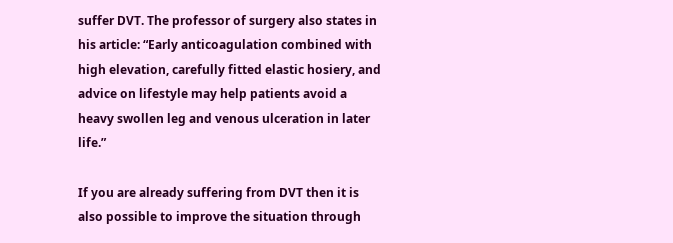suffer DVT. The professor of surgery also states in his article: “Early anticoagulation combined with high elevation, carefully fitted elastic hosiery, and advice on lifestyle may help patients avoid a heavy swollen leg and venous ulceration in later life.”

If you are already suffering from DVT then it is also possible to improve the situation through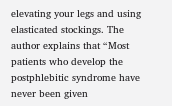elevating your legs and using elasticated stockings. The author explains that “Most patients who develop the postphlebitic syndrome have never been given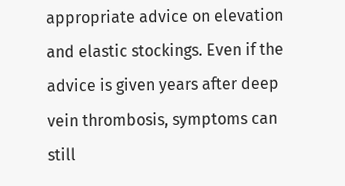appropriate advice on elevation and elastic stockings. Even if the advice is given years after deep vein thrombosis, symptoms can still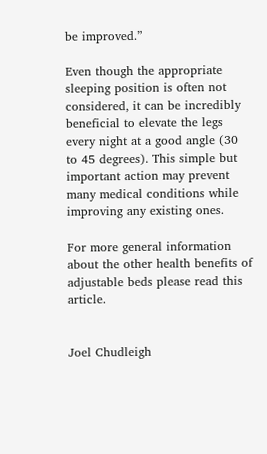be improved.”

Even though the appropriate sleeping position is often not considered, it can be incredibly beneficial to elevate the legs every night at a good angle (30 to 45 degrees). This simple but important action may prevent many medical conditions while improving any existing ones.

For more general information about the other health benefits of adjustable beds please read this article.


Joel Chudleigh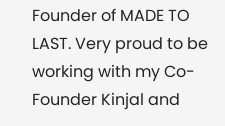Founder of MADE TO LAST. Very proud to be working with my Co-Founder Kinjal and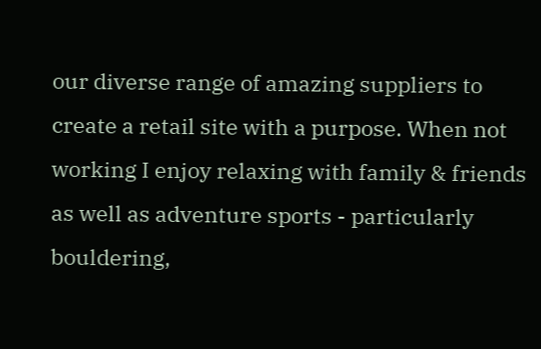our diverse range of amazing suppliers to create a retail site with a purpose. When not working I enjoy relaxing with family & friends as well as adventure sports - particularly bouldering,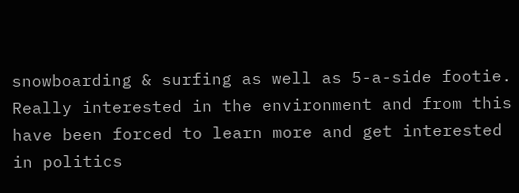snowboarding & surfing as well as 5-a-side footie. Really interested in the environment and from this have been forced to learn more and get interested in politics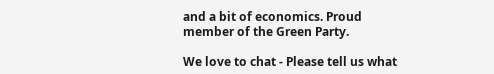and a bit of economics. Proud member of the Green Party.

We love to chat - Please tell us what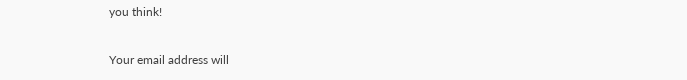you think!

Your email address will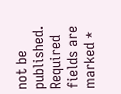not be published. Required fields are marked *